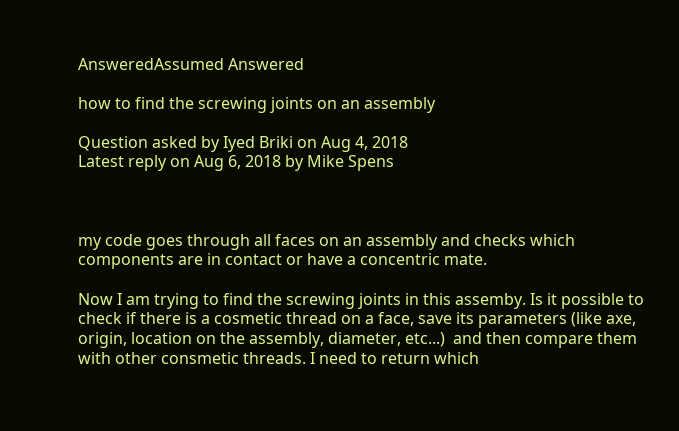AnsweredAssumed Answered

how to find the screwing joints on an assembly

Question asked by Iyed Briki on Aug 4, 2018
Latest reply on Aug 6, 2018 by Mike Spens



my code goes through all faces on an assembly and checks which components are in contact or have a concentric mate.

Now I am trying to find the screwing joints in this assemby. Is it possible to check if there is a cosmetic thread on a face, save its parameters (like axe, origin, location on the assembly, diameter, etc...)  and then compare them with other consmetic threads. I need to return which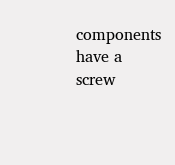components have a screw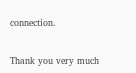connection.


Thank you very much